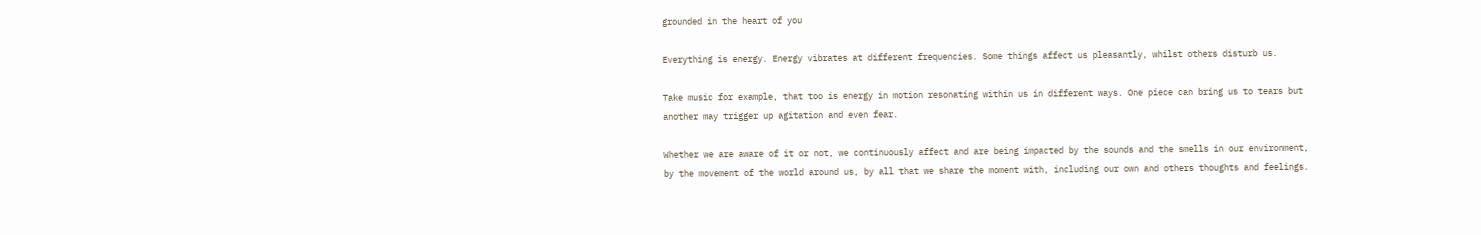grounded in the heart of you

Everything is energy. Energy vibrates at different frequencies. Some things affect us pleasantly, whilst others disturb us.

Take music for example, that too is energy in motion resonating within us in different ways. One piece can bring us to tears but another may trigger up agitation and even fear.

Whether we are aware of it or not, we continuously affect and are being impacted by the sounds and the smells in our environment, by the movement of the world around us, by all that we share the moment with, including our own and others thoughts and feelings.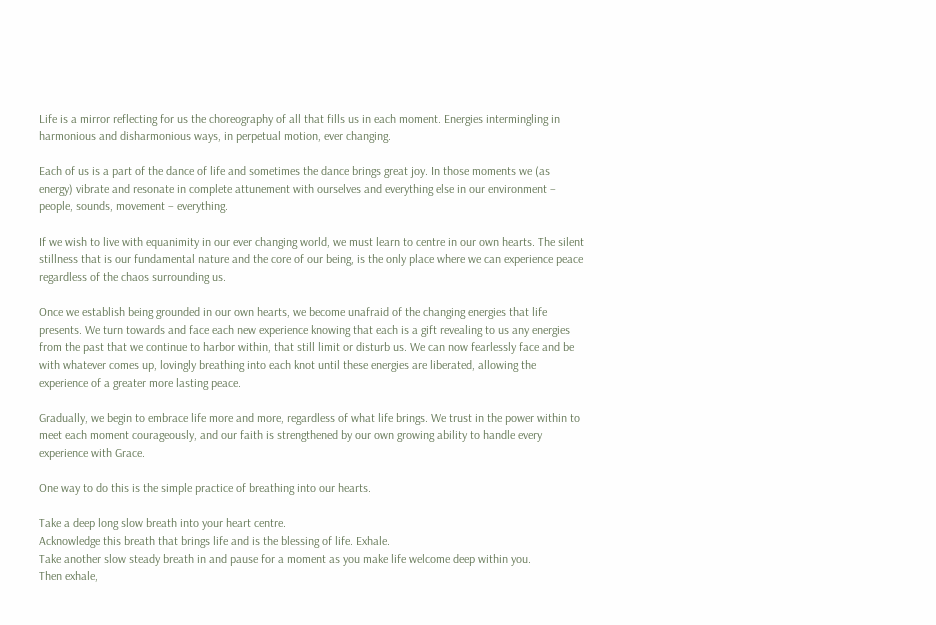Life is a mirror reflecting for us the choreography of all that fills us in each moment. Energies intermingling in harmonious and disharmonious ways, in perpetual motion, ever changing.

Each of us is a part of the dance of life and sometimes the dance brings great joy. In those moments we (as energy) vibrate and resonate in complete attunement with ourselves and everything else in our environment – people, sounds, movement – everything.

If we wish to live with equanimity in our ever changing world, we must learn to centre in our own hearts. The silent stillness that is our fundamental nature and the core of our being, is the only place where we can experience peace regardless of the chaos surrounding us.

Once we establish being grounded in our own hearts, we become unafraid of the changing energies that life presents. We turn towards and face each new experience knowing that each is a gift revealing to us any energies from the past that we continue to harbor within, that still limit or disturb us. We can now fearlessly face and be with whatever comes up, lovingly breathing into each knot until these energies are liberated, allowing the experience of a greater more lasting peace.

Gradually, we begin to embrace life more and more, regardless of what life brings. We trust in the power within to meet each moment courageously, and our faith is strengthened by our own growing ability to handle every experience with Grace.

One way to do this is the simple practice of breathing into our hearts.

Take a deep long slow breath into your heart centre.
Acknowledge this breath that brings life and is the blessing of life. Exhale.
Take another slow steady breath in and pause for a moment as you make life welcome deep within you.
Then exhale,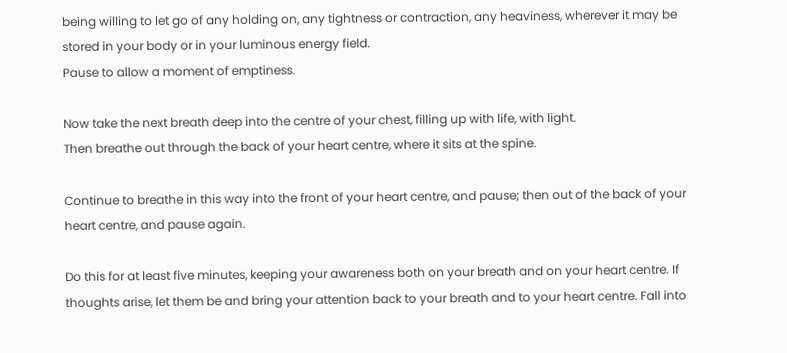being willing to let go of any holding on, any tightness or contraction, any heaviness, wherever it may be stored in your body or in your luminous energy field.
Pause to allow a moment of emptiness.

Now take the next breath deep into the centre of your chest, filling up with life, with light.
Then breathe out through the back of your heart centre, where it sits at the spine.

Continue to breathe in this way into the front of your heart centre, and pause; then out of the back of your heart centre, and pause again.

Do this for at least five minutes, keeping your awareness both on your breath and on your heart centre. If thoughts arise, let them be and bring your attention back to your breath and to your heart centre. Fall into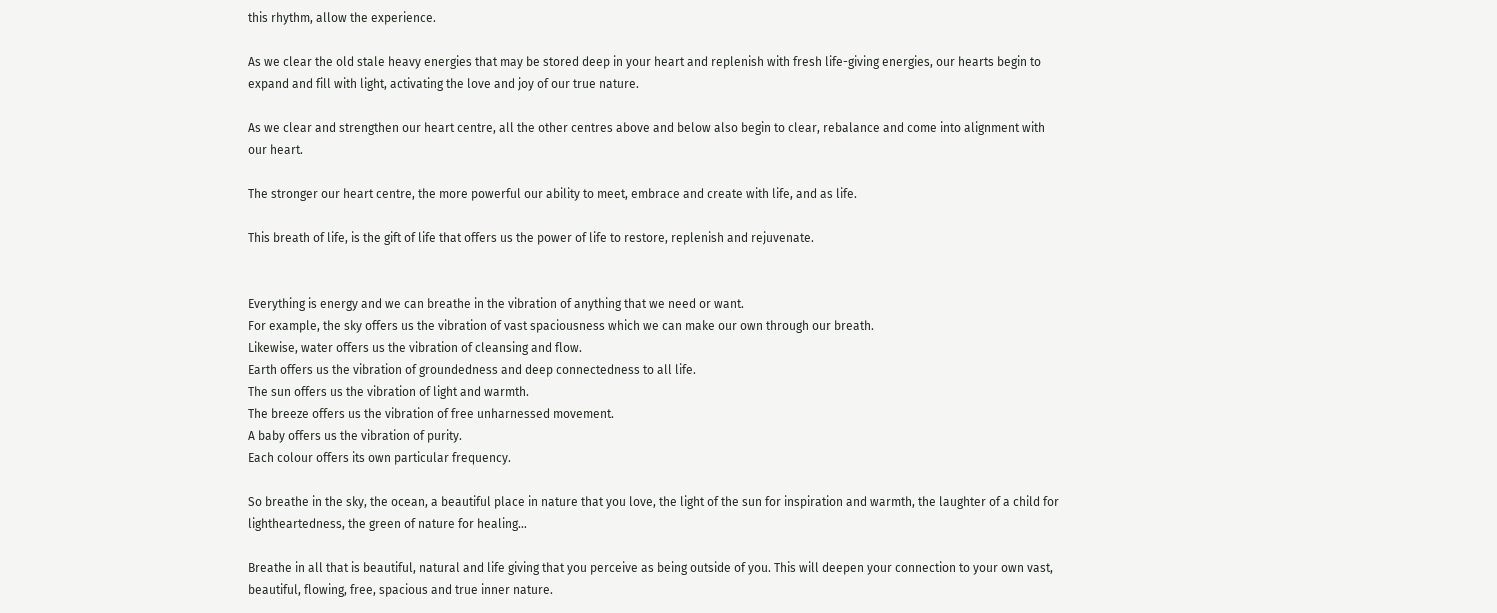this rhythm, allow the experience.

As we clear the old stale heavy energies that may be stored deep in your heart and replenish with fresh life-giving energies, our hearts begin to expand and fill with light, activating the love and joy of our true nature.

As we clear and strengthen our heart centre, all the other centres above and below also begin to clear, rebalance and come into alignment with our heart.

The stronger our heart centre, the more powerful our ability to meet, embrace and create with life, and as life.

This breath of life, is the gift of life that offers us the power of life to restore, replenish and rejuvenate.


Everything is energy and we can breathe in the vibration of anything that we need or want.
For example, the sky offers us the vibration of vast spaciousness which we can make our own through our breath.
Likewise, water offers us the vibration of cleansing and flow.
Earth offers us the vibration of groundedness and deep connectedness to all life.
The sun offers us the vibration of light and warmth.
The breeze offers us the vibration of free unharnessed movement.
A baby offers us the vibration of purity.
Each colour offers its own particular frequency.

So breathe in the sky, the ocean, a beautiful place in nature that you love, the light of the sun for inspiration and warmth, the laughter of a child for lightheartedness, the green of nature for healing…

Breathe in all that is beautiful, natural and life giving that you perceive as being outside of you. This will deepen your connection to your own vast, beautiful, flowing, free, spacious and true inner nature.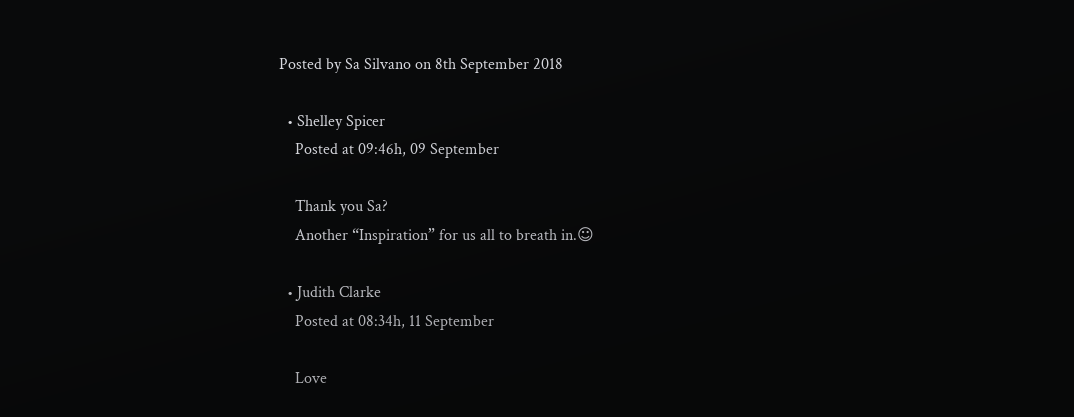Posted by Sa Silvano on 8th September 2018

  • Shelley Spicer
    Posted at 09:46h, 09 September

    Thank you Sa?
    Another “Inspiration” for us all to breath in.☺

  • Judith Clarke
    Posted at 08:34h, 11 September

    Love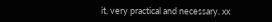it, very practical and necessary. xx